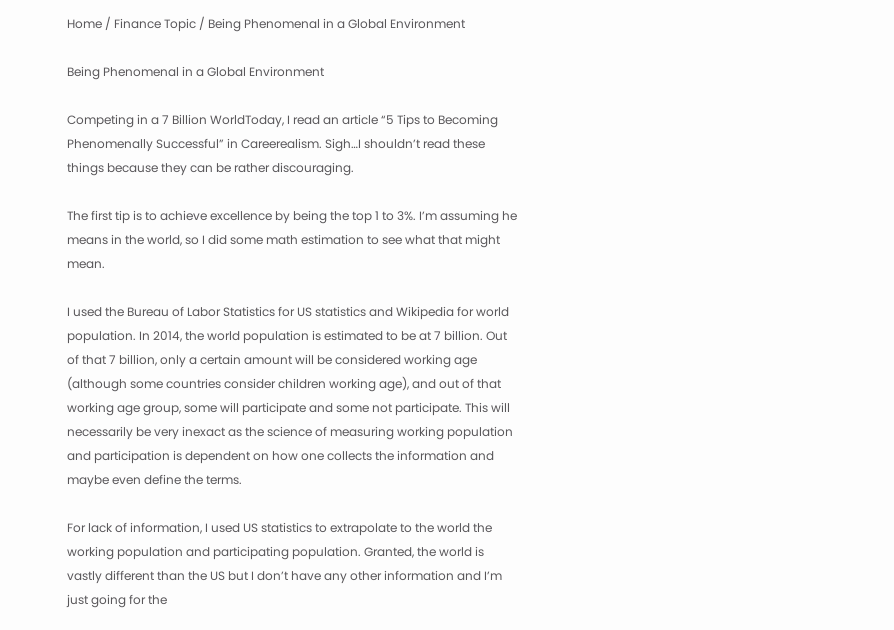Home / Finance Topic / Being Phenomenal in a Global Environment

Being Phenomenal in a Global Environment

Competing in a 7 Billion WorldToday, I read an article “5 Tips to Becoming Phenomenally Successful” in Careerealism. Sigh…I shouldn’t read these things because they can be rather discouraging.

The first tip is to achieve excellence by being the top 1 to 3%. I’m assuming he means in the world, so I did some math estimation to see what that might mean.

I used the Bureau of Labor Statistics for US statistics and Wikipedia for world population. In 2014, the world population is estimated to be at 7 billion. Out of that 7 billion, only a certain amount will be considered working age (although some countries consider children working age), and out of that working age group, some will participate and some not participate. This will necessarily be very inexact as the science of measuring working population and participation is dependent on how one collects the information and maybe even define the terms.

For lack of information, I used US statistics to extrapolate to the world the working population and participating population. Granted, the world is vastly different than the US but I don’t have any other information and I’m just going for the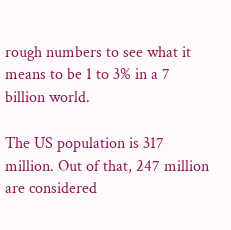rough numbers to see what it means to be 1 to 3% in a 7 billion world.

The US population is 317 million. Out of that, 247 million are considered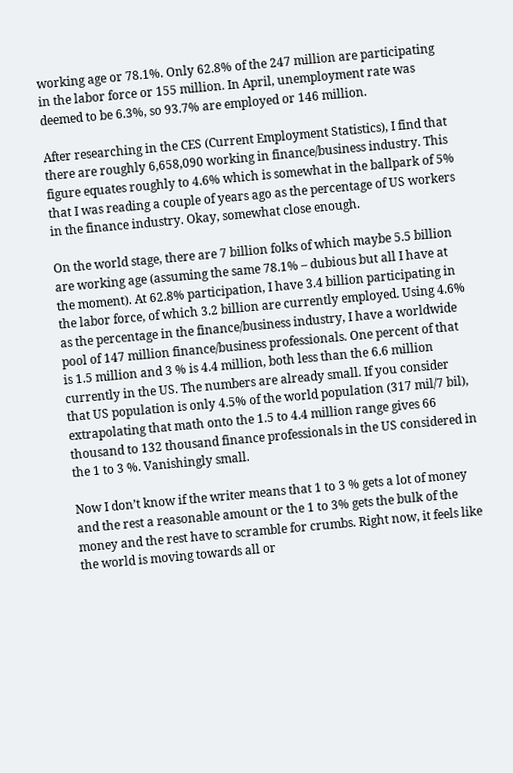working age or 78.1%. Only 62.8% of the 247 million are participating in the labor force or 155 million. In April, unemployment rate was deemed to be 6.3%, so 93.7% are employed or 146 million.

After researching in the CES (Current Employment Statistics), I find that there are roughly 6,658,090 working in finance/business industry. This figure equates roughly to 4.6% which is somewhat in the ballpark of 5% that I was reading a couple of years ago as the percentage of US workers in the finance industry. Okay, somewhat close enough.

On the world stage, there are 7 billion folks of which maybe 5.5 billion are working age (assuming the same 78.1% – dubious but all I have at the moment). At 62.8% participation, I have 3.4 billion participating in the labor force, of which 3.2 billion are currently employed. Using 4.6% as the percentage in the finance/business industry, I have a worldwide pool of 147 million finance/business professionals. One percent of that is 1.5 million and 3 % is 4.4 million, both less than the 6.6 million currently in the US. The numbers are already small. If you consider that US population is only 4.5% of the world population (317 mil/7 bil), extrapolating that math onto the 1.5 to 4.4 million range gives 66 thousand to 132 thousand finance professionals in the US considered in the 1 to 3 %. Vanishingly small.

Now I don’t know if the writer means that 1 to 3 % gets a lot of money and the rest a reasonable amount or the 1 to 3% gets the bulk of the money and the rest have to scramble for crumbs. Right now, it feels like the world is moving towards all or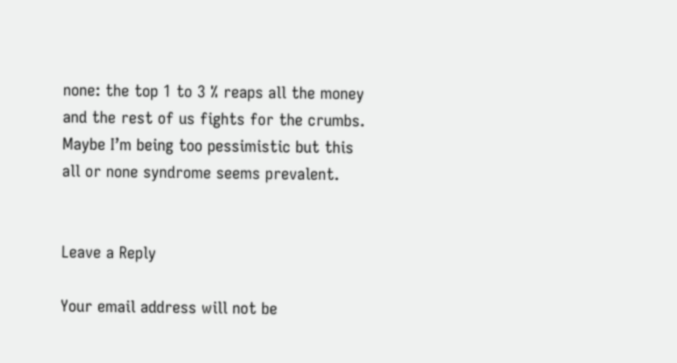none: the top 1 to 3 % reaps all the money and the rest of us fights for the crumbs. Maybe I’m being too pessimistic but this all or none syndrome seems prevalent.


Leave a Reply

Your email address will not be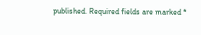published. Required fields are marked *